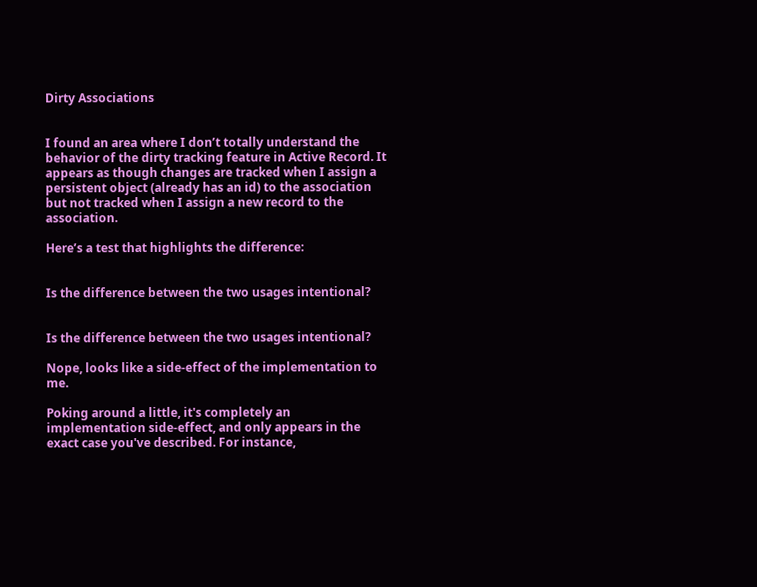Dirty Associations


I found an area where I don’t totally understand the behavior of the dirty tracking feature in Active Record. It appears as though changes are tracked when I assign a persistent object (already has an id) to the association but not tracked when I assign a new record to the association.

Here’s a test that highlights the difference:


Is the difference between the two usages intentional?


Is the difference between the two usages intentional?

Nope, looks like a side-effect of the implementation to me.

Poking around a little, it's completely an implementation side-effect, and only appears in the exact case you've described. For instance,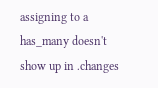assigning to a has_many doesn't show up in .changes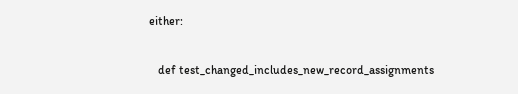either:

   def test_changed_includes_new_record_assignments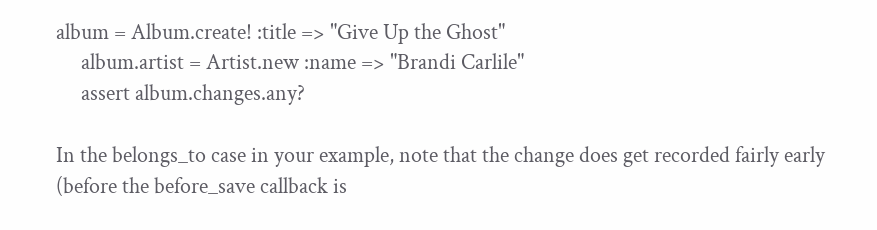album = Album.create! :title => "Give Up the Ghost"
     album.artist = Artist.new :name => "Brandi Carlile"
     assert album.changes.any?

In the belongs_to case in your example, note that the change does get recorded fairly early (before the before_save callback is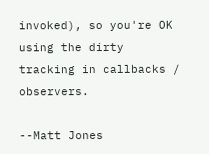invoked), so you're OK using the dirty tracking in callbacks / observers.

--Matt Jones